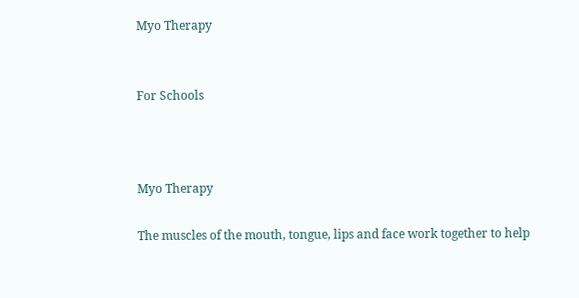Myo Therapy


For Schools



Myo Therapy

The muscles of the mouth, tongue, lips and face work together to help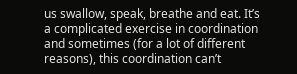us swallow, speak, breathe and eat. It’s a complicated exercise in coordination and sometimes (for a lot of different reasons), this coordination can’t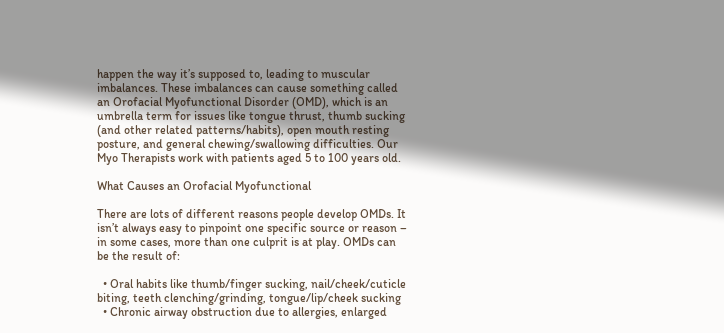happen the way it’s supposed to, leading to muscular imbalances. These imbalances can cause something called an Orofacial Myofunctional Disorder (OMD), which is an umbrella term for issues like tongue thrust, thumb sucking (and other related patterns/habits), open mouth resting posture, and general chewing/swallowing difficulties. Our Myo Therapists work with patients aged 5 to 100 years old.

What Causes an Orofacial Myofunctional

There are lots of different reasons people develop OMDs. It isn’t always easy to pinpoint one specific source or reason – in some cases, more than one culprit is at play. OMDs can be the result of:

  • Oral habits like thumb/finger sucking, nail/cheek/cuticle biting, teeth clenching/grinding, tongue/lip/cheek sucking
  • Chronic airway obstruction due to allergies, enlarged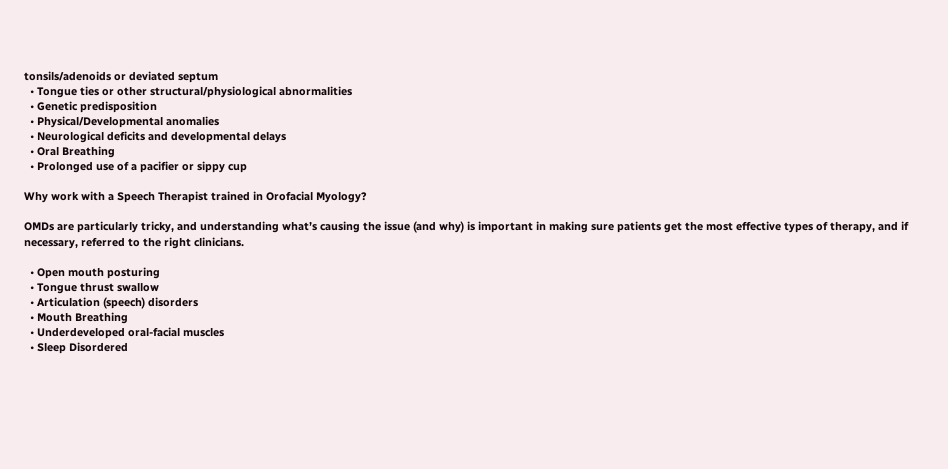tonsils/adenoids or deviated septum
  • Tongue ties or other structural/physiological abnormalities
  • Genetic predisposition
  • Physical/Developmental anomalies
  • Neurological deficits and developmental delays
  • Oral Breathing
  • Prolonged use of a pacifier or sippy cup

Why work with a Speech Therapist trained in Orofacial Myology?

OMDs are particularly tricky, and understanding what’s causing the issue (and why) is important in making sure patients get the most effective types of therapy, and if necessary, referred to the right clinicians.

  • Open mouth posturing
  • Tongue thrust swallow
  • Articulation (speech) disorders
  • Mouth Breathing
  • Underdeveloped oral-facial muscles
  • Sleep Disordered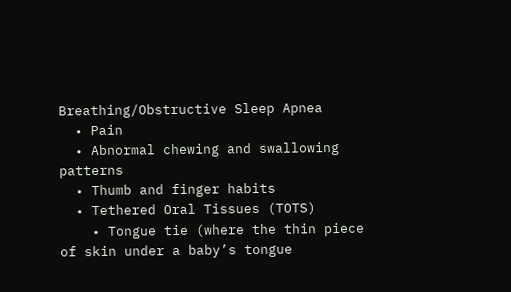Breathing/Obstructive Sleep Apnea
  • Pain
  • Abnormal chewing and swallowing patterns
  • Thumb and finger habits
  • Tethered Oral Tissues (TOTS)
    • Tongue tie (where the thin piece of skin under a baby’s tongue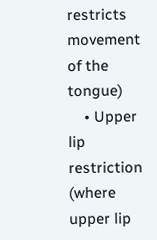restricts movement of the tongue)
    • Upper lip restriction (where upper lip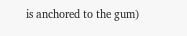is anchored to the gum)